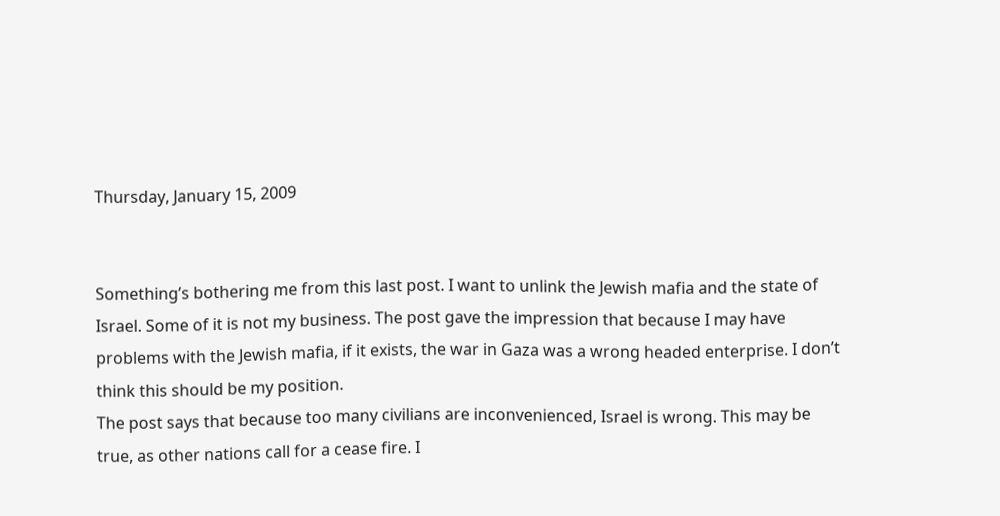Thursday, January 15, 2009


Something’s bothering me from this last post. I want to unlink the Jewish mafia and the state of Israel. Some of it is not my business. The post gave the impression that because I may have problems with the Jewish mafia, if it exists, the war in Gaza was a wrong headed enterprise. I don’t think this should be my position.
The post says that because too many civilians are inconvenienced, Israel is wrong. This may be true, as other nations call for a cease fire. I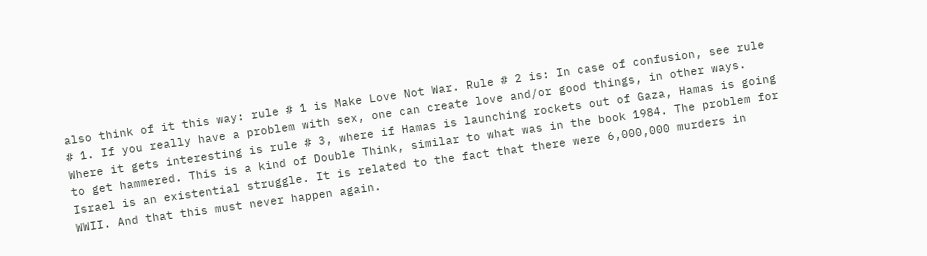also think of it this way: rule # 1 is Make Love Not War. Rule # 2 is: In case of confusion, see rule # 1. If you really have a problem with sex, one can create love and/or good things, in other ways.
Where it gets interesting is rule # 3, where if Hamas is launching rockets out of Gaza, Hamas is going to get hammered. This is a kind of Double Think, similar to what was in the book 1984. The problem for Israel is an existential struggle. It is related to the fact that there were 6,000,000 murders in WWII. And that this must never happen again.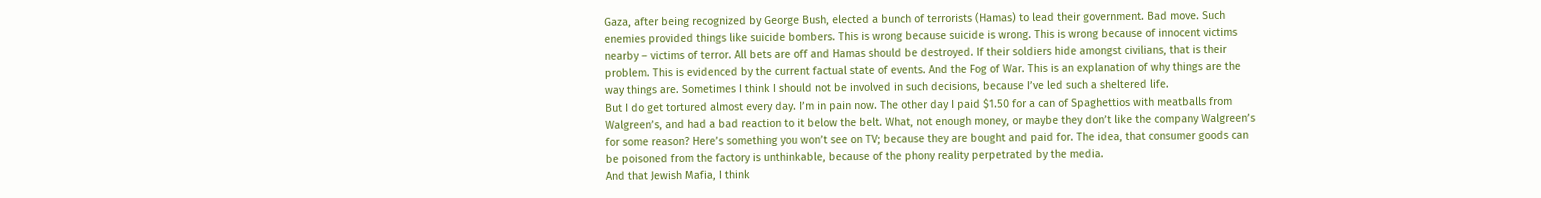Gaza, after being recognized by George Bush, elected a bunch of terrorists (Hamas) to lead their government. Bad move. Such enemies provided things like suicide bombers. This is wrong because suicide is wrong. This is wrong because of innocent victims nearby – victims of terror. All bets are off and Hamas should be destroyed. If their soldiers hide amongst civilians, that is their problem. This is evidenced by the current factual state of events. And the Fog of War. This is an explanation of why things are the way things are. Sometimes I think I should not be involved in such decisions, because I’ve led such a sheltered life.
But I do get tortured almost every day. I’m in pain now. The other day I paid $1.50 for a can of Spaghettios with meatballs from Walgreen’s, and had a bad reaction to it below the belt. What, not enough money, or maybe they don’t like the company Walgreen’s for some reason? Here’s something you won’t see on TV; because they are bought and paid for. The idea, that consumer goods can be poisoned from the factory is unthinkable, because of the phony reality perpetrated by the media.
And that Jewish Mafia, I think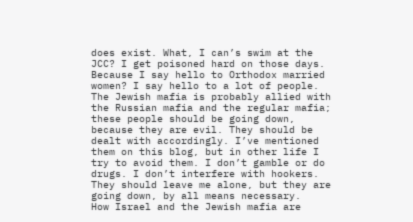does exist. What, I can’s swim at the JCC? I get poisoned hard on those days. Because I say hello to Orthodox married women? I say hello to a lot of people. The Jewish mafia is probably allied with the Russian mafia and the regular mafia; these people should be going down, because they are evil. They should be dealt with accordingly. I’ve mentioned them on this blog, but in other life I try to avoid them. I don’t gamble or do drugs. I don’t interfere with hookers. They should leave me alone, but they are going down, by all means necessary.
How Israel and the Jewish mafia are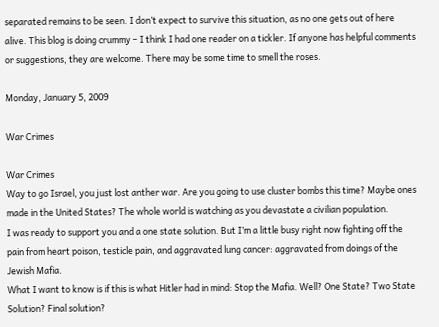separated remains to be seen. I don’t expect to survive this situation, as no one gets out of here alive. This blog is doing crummy – I think I had one reader on a tickler. If anyone has helpful comments or suggestions, they are welcome. There may be some time to smell the roses.

Monday, January 5, 2009

War Crimes

War Crimes
Way to go Israel, you just lost anther war. Are you going to use cluster bombs this time? Maybe ones made in the United States? The whole world is watching as you devastate a civilian population.
I was ready to support you and a one state solution. But I’m a little busy right now fighting off the pain from heart poison, testicle pain, and aggravated lung cancer: aggravated from doings of the Jewish Mafia.
What I want to know is if this is what Hitler had in mind: Stop the Mafia. Well? One State? Two State Solution? Final solution?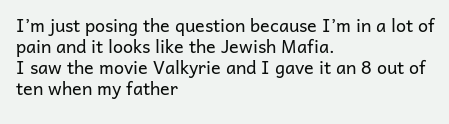I’m just posing the question because I’m in a lot of pain and it looks like the Jewish Mafia.
I saw the movie Valkyrie and I gave it an 8 out of ten when my father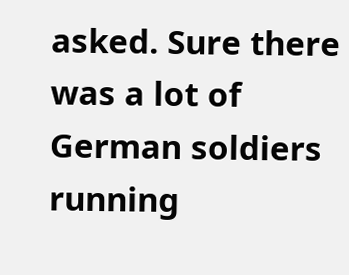asked. Sure there was a lot of German soldiers running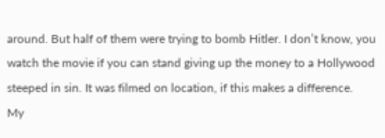around. But half of them were trying to bomb Hitler. I don’t know, you watch the movie if you can stand giving up the money to a Hollywood steeped in sin. It was filmed on location, if this makes a difference.
My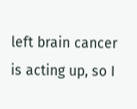left brain cancer is acting up, so I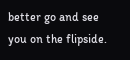better go and see you on the flipside.